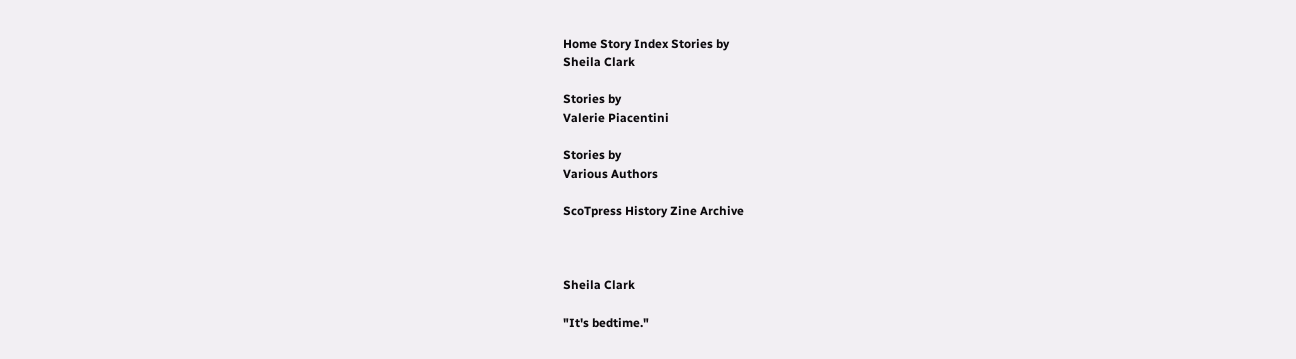Home Story Index Stories by
Sheila Clark

Stories by
Valerie Piacentini

Stories by
Various Authors

ScoTpress History Zine Archive



Sheila Clark

"It's bedtime."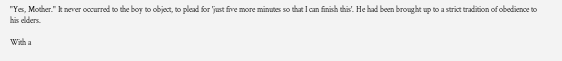"Yes, Mother." It never occurred to the boy to object, to plead for 'just five more minutes so that I can finish this'. He had been brought up to a strict tradition of obedience to his elders.

With a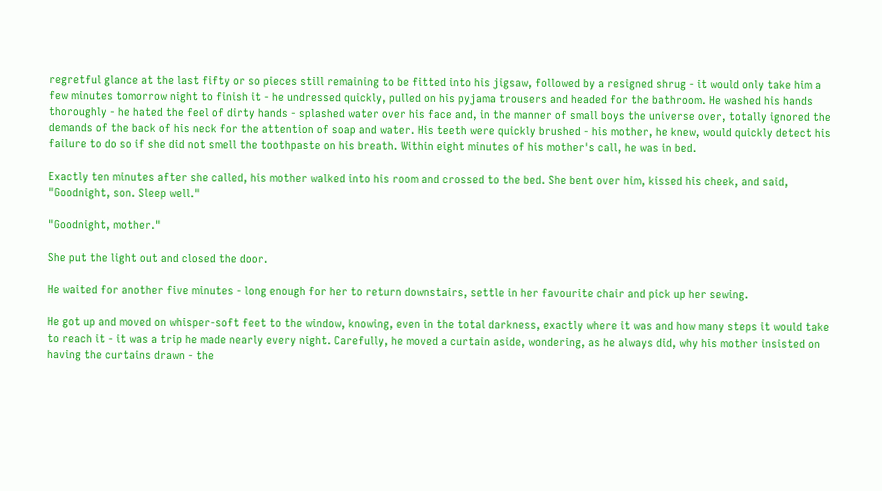regretful glance at the last fifty or so pieces still remaining to be fitted into his jigsaw, followed by a resigned shrug - it would only take him a few minutes tomorrow night to finish it - he undressed quickly, pulled on his pyjama trousers and headed for the bathroom. He washed his hands thoroughly - he hated the feel of dirty hands - splashed water over his face and, in the manner of small boys the universe over, totally ignored the demands of the back of his neck for the attention of soap and water. His teeth were quickly brushed - his mother, he knew, would quickly detect his failure to do so if she did not smell the toothpaste on his breath. Within eight minutes of his mother's call, he was in bed.

Exactly ten minutes after she called, his mother walked into his room and crossed to the bed. She bent over him, kissed his cheek, and said, "Goodnight, son. Sleep well."

"Goodnight, mother."

She put the light out and closed the door.

He waited for another five minutes - long enough for her to return downstairs, settle in her favourite chair and pick up her sewing.

He got up and moved on whisper-soft feet to the window, knowing, even in the total darkness, exactly where it was and how many steps it would take to reach it - it was a trip he made nearly every night. Carefully, he moved a curtain aside, wondering, as he always did, why his mother insisted on having the curtains drawn - the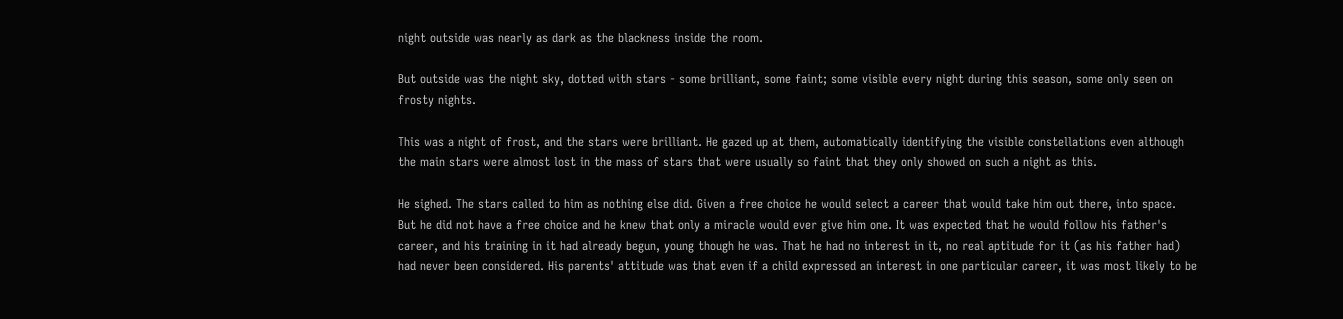night outside was nearly as dark as the blackness inside the room.

But outside was the night sky, dotted with stars - some brilliant, some faint; some visible every night during this season, some only seen on frosty nights.

This was a night of frost, and the stars were brilliant. He gazed up at them, automatically identifying the visible constellations even although the main stars were almost lost in the mass of stars that were usually so faint that they only showed on such a night as this.

He sighed. The stars called to him as nothing else did. Given a free choice he would select a career that would take him out there, into space. But he did not have a free choice and he knew that only a miracle would ever give him one. It was expected that he would follow his father's career, and his training in it had already begun, young though he was. That he had no interest in it, no real aptitude for it (as his father had) had never been considered. His parents' attitude was that even if a child expressed an interest in one particular career, it was most likely to be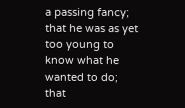a passing fancy; that he was as yet too young to know what he wanted to do; that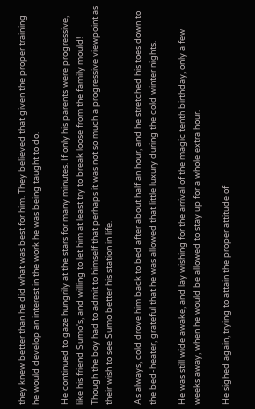they knew better than he did what was best for him. They believed that given the proper training he would develop an interest in the work he was being taught to do.

He continued to gaze hungrily at the stars for many minutes. If only his parents were progressive, like his friend Sumo's, and willing to let him at least try to break loose from the family mould! Though the boy had to admit to himself that perhaps it was not so much a progressive viewpoint as their wish to see Sumo better his station in life.

As always, cold drove him back to bed after about half an hour, and he stretched his toes down to the bed-heater, grateful that he was allowed that little luxury during the cold winter nights.

He was still wide awake, and lay wishing for the arrival of the magic tenth birthday, only a few weeks away, when he would be allowed to stay up for a whole extra hour.

He sighed again, trying to attain the proper attitude of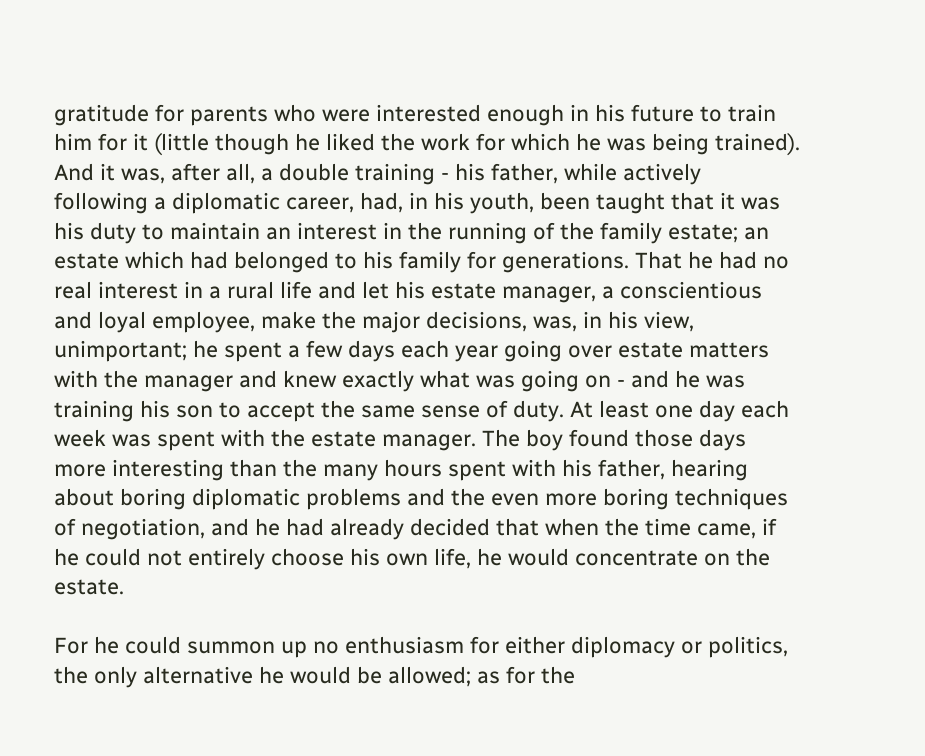gratitude for parents who were interested enough in his future to train him for it (little though he liked the work for which he was being trained). And it was, after all, a double training - his father, while actively following a diplomatic career, had, in his youth, been taught that it was his duty to maintain an interest in the running of the family estate; an estate which had belonged to his family for generations. That he had no real interest in a rural life and let his estate manager, a conscientious and loyal employee, make the major decisions, was, in his view, unimportant; he spent a few days each year going over estate matters with the manager and knew exactly what was going on - and he was training his son to accept the same sense of duty. At least one day each week was spent with the estate manager. The boy found those days more interesting than the many hours spent with his father, hearing about boring diplomatic problems and the even more boring techniques of negotiation, and he had already decided that when the time came, if he could not entirely choose his own life, he would concentrate on the estate.

For he could summon up no enthusiasm for either diplomacy or politics, the only alternative he would be allowed; as for the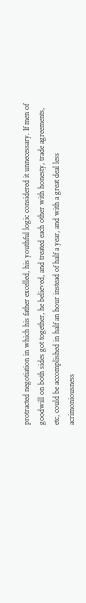protracted negotiation in which his father excelled, his youthful logic considered it unnecessary. If men of goodwill on both sides got together, he believed, and treated each other with honesty, trade agreements, etc, could be accomplished in half an hour instead of half a year, and with a great deal less acrimoniousness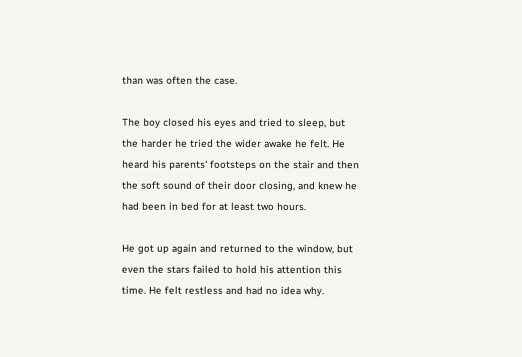than was often the case.

The boy closed his eyes and tried to sleep, but the harder he tried the wider awake he felt. He heard his parents' footsteps on the stair and then the soft sound of their door closing, and knew he had been in bed for at least two hours.

He got up again and returned to the window, but even the stars failed to hold his attention this time. He felt restless and had no idea why.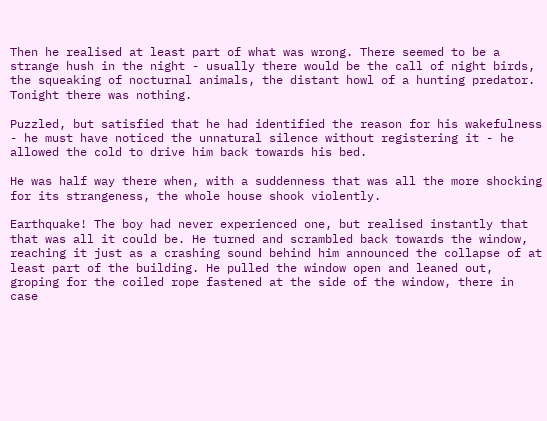Then he realised at least part of what was wrong. There seemed to be a strange hush in the night - usually there would be the call of night birds, the squeaking of nocturnal animals, the distant howl of a hunting predator. Tonight there was nothing.

Puzzled, but satisfied that he had identified the reason for his wakefulness - he must have noticed the unnatural silence without registering it - he allowed the cold to drive him back towards his bed.

He was half way there when, with a suddenness that was all the more shocking for its strangeness, the whole house shook violently.

Earthquake! The boy had never experienced one, but realised instantly that that was all it could be. He turned and scrambled back towards the window, reaching it just as a crashing sound behind him announced the collapse of at least part of the building. He pulled the window open and leaned out, groping for the coiled rope fastened at the side of the window, there in case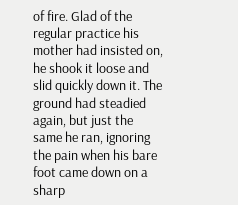of fire. Glad of the regular practice his mother had insisted on, he shook it loose and slid quickly down it. The ground had steadied again, but just the same he ran, ignoring the pain when his bare foot came down on a sharp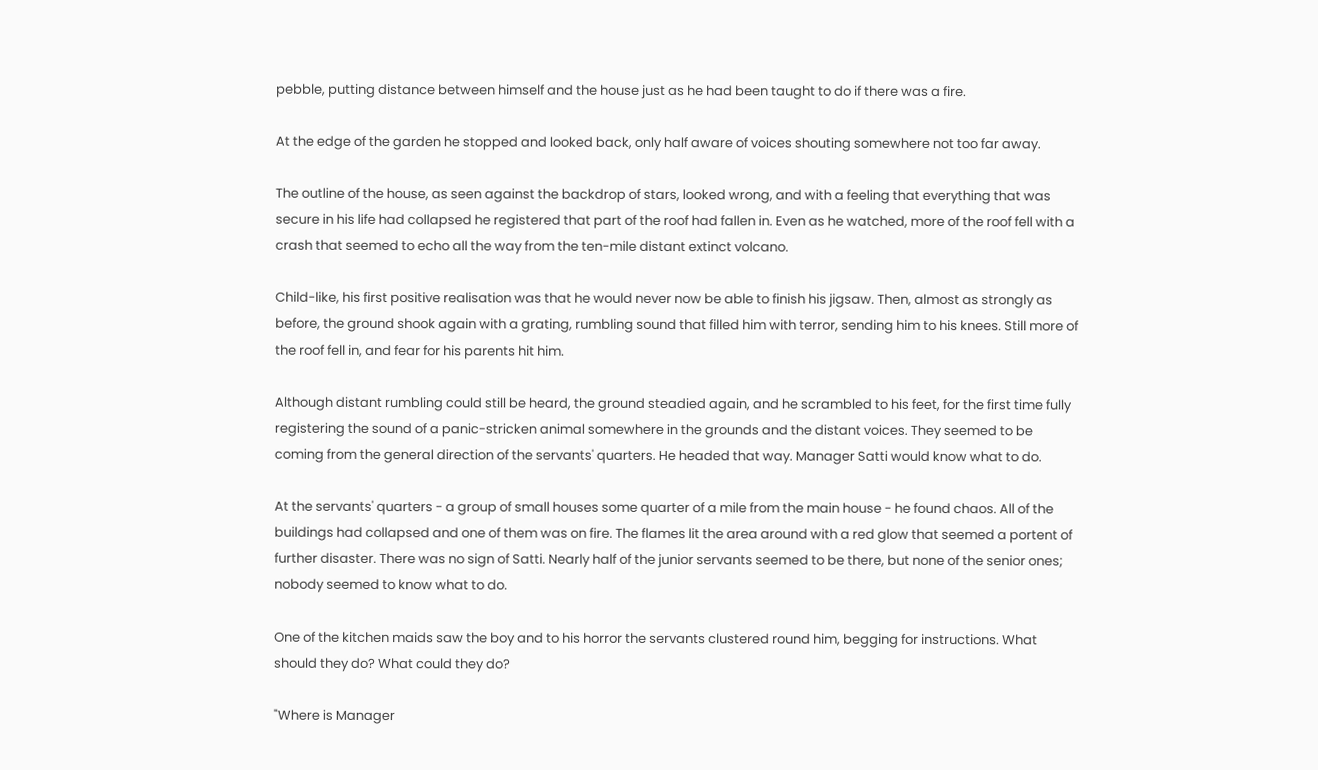pebble, putting distance between himself and the house just as he had been taught to do if there was a fire.

At the edge of the garden he stopped and looked back, only half aware of voices shouting somewhere not too far away.

The outline of the house, as seen against the backdrop of stars, looked wrong, and with a feeling that everything that was secure in his life had collapsed he registered that part of the roof had fallen in. Even as he watched, more of the roof fell with a crash that seemed to echo all the way from the ten-mile distant extinct volcano.

Child-like, his first positive realisation was that he would never now be able to finish his jigsaw. Then, almost as strongly as before, the ground shook again with a grating, rumbling sound that filled him with terror, sending him to his knees. Still more of the roof fell in, and fear for his parents hit him.

Although distant rumbling could still be heard, the ground steadied again, and he scrambled to his feet, for the first time fully registering the sound of a panic-stricken animal somewhere in the grounds and the distant voices. They seemed to be coming from the general direction of the servants' quarters. He headed that way. Manager Satti would know what to do.

At the servants' quarters - a group of small houses some quarter of a mile from the main house - he found chaos. All of the buildings had collapsed and one of them was on fire. The flames lit the area around with a red glow that seemed a portent of further disaster. There was no sign of Satti. Nearly half of the junior servants seemed to be there, but none of the senior ones; nobody seemed to know what to do.

One of the kitchen maids saw the boy and to his horror the servants clustered round him, begging for instructions. What should they do? What could they do?

"Where is Manager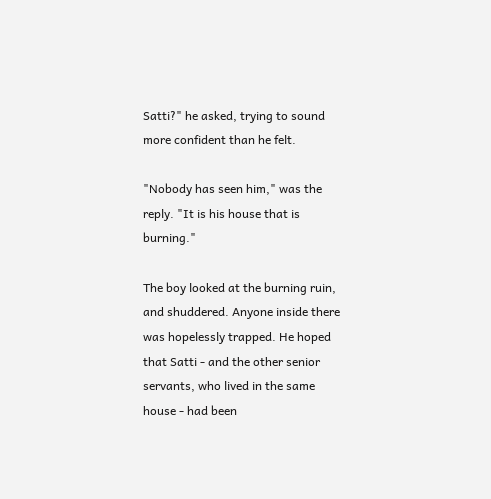Satti?" he asked, trying to sound more confident than he felt.

"Nobody has seen him," was the reply. "It is his house that is burning."

The boy looked at the burning ruin, and shuddered. Anyone inside there was hopelessly trapped. He hoped that Satti - and the other senior servants, who lived in the same house - had been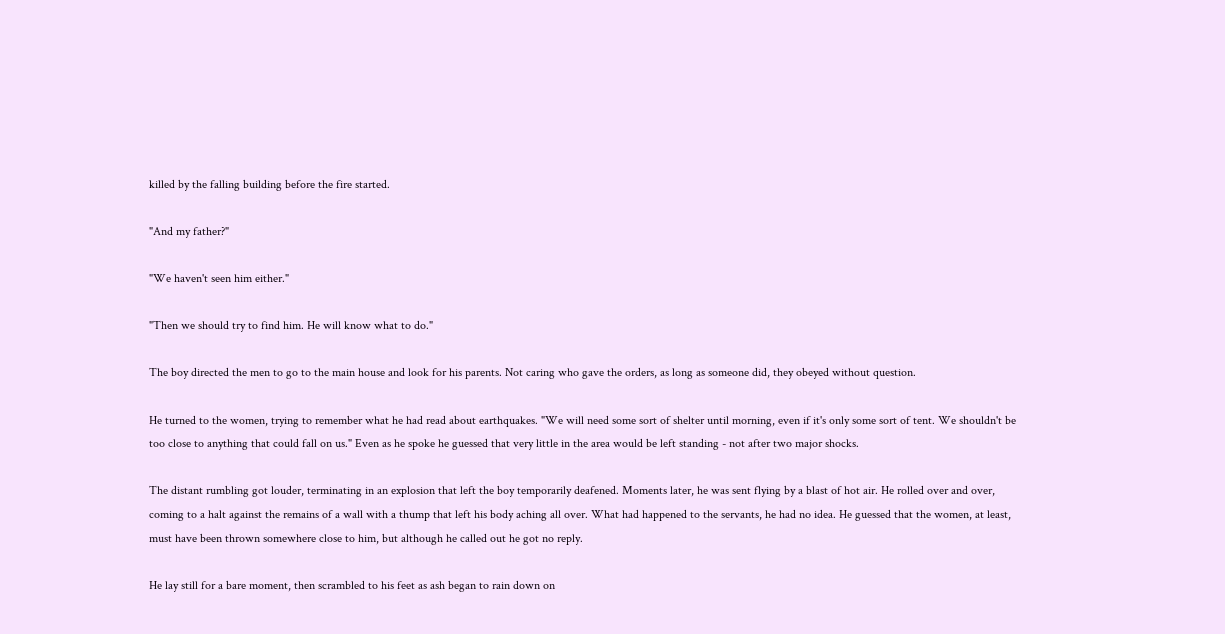killed by the falling building before the fire started.

"And my father?"

"We haven't seen him either."

"Then we should try to find him. He will know what to do."

The boy directed the men to go to the main house and look for his parents. Not caring who gave the orders, as long as someone did, they obeyed without question.

He turned to the women, trying to remember what he had read about earthquakes. "We will need some sort of shelter until morning, even if it's only some sort of tent. We shouldn't be too close to anything that could fall on us." Even as he spoke he guessed that very little in the area would be left standing - not after two major shocks.

The distant rumbling got louder, terminating in an explosion that left the boy temporarily deafened. Moments later, he was sent flying by a blast of hot air. He rolled over and over, coming to a halt against the remains of a wall with a thump that left his body aching all over. What had happened to the servants, he had no idea. He guessed that the women, at least, must have been thrown somewhere close to him, but although he called out he got no reply.

He lay still for a bare moment, then scrambled to his feet as ash began to rain down on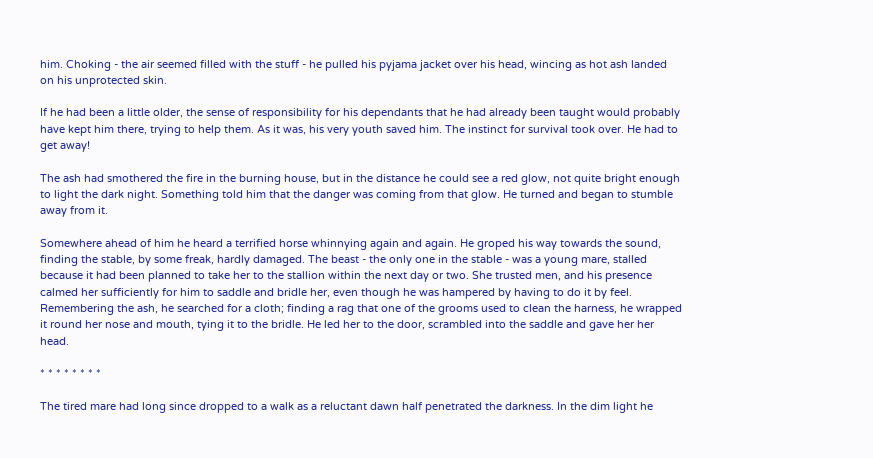him. Choking - the air seemed filled with the stuff - he pulled his pyjama jacket over his head, wincing as hot ash landed on his unprotected skin.

If he had been a little older, the sense of responsibility for his dependants that he had already been taught would probably have kept him there, trying to help them. As it was, his very youth saved him. The instinct for survival took over. He had to get away!

The ash had smothered the fire in the burning house, but in the distance he could see a red glow, not quite bright enough to light the dark night. Something told him that the danger was coming from that glow. He turned and began to stumble away from it.

Somewhere ahead of him he heard a terrified horse whinnying again and again. He groped his way towards the sound, finding the stable, by some freak, hardly damaged. The beast - the only one in the stable - was a young mare, stalled because it had been planned to take her to the stallion within the next day or two. She trusted men, and his presence calmed her sufficiently for him to saddle and bridle her, even though he was hampered by having to do it by feel. Remembering the ash, he searched for a cloth; finding a rag that one of the grooms used to clean the harness, he wrapped it round her nose and mouth, tying it to the bridle. He led her to the door, scrambled into the saddle and gave her her head.

* * * * * * * *

The tired mare had long since dropped to a walk as a reluctant dawn half penetrated the darkness. In the dim light he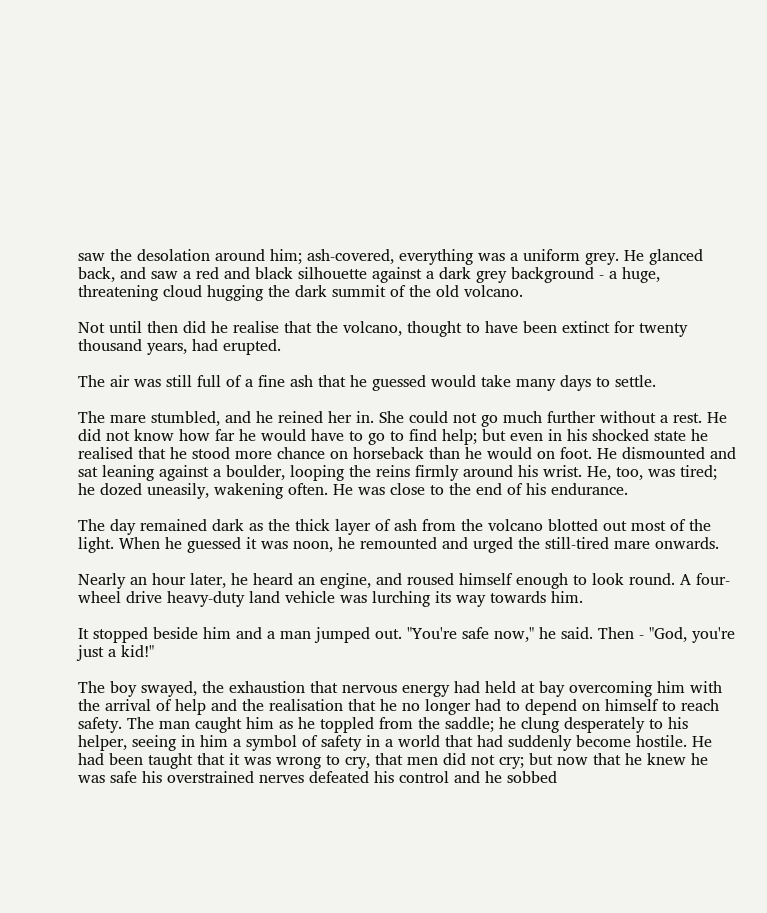saw the desolation around him; ash-covered, everything was a uniform grey. He glanced back, and saw a red and black silhouette against a dark grey background - a huge, threatening cloud hugging the dark summit of the old volcano.

Not until then did he realise that the volcano, thought to have been extinct for twenty thousand years, had erupted.

The air was still full of a fine ash that he guessed would take many days to settle.

The mare stumbled, and he reined her in. She could not go much further without a rest. He did not know how far he would have to go to find help; but even in his shocked state he realised that he stood more chance on horseback than he would on foot. He dismounted and sat leaning against a boulder, looping the reins firmly around his wrist. He, too, was tired; he dozed uneasily, wakening often. He was close to the end of his endurance.

The day remained dark as the thick layer of ash from the volcano blotted out most of the light. When he guessed it was noon, he remounted and urged the still-tired mare onwards.

Nearly an hour later, he heard an engine, and roused himself enough to look round. A four-wheel drive heavy-duty land vehicle was lurching its way towards him.

It stopped beside him and a man jumped out. "You're safe now," he said. Then - "God, you're just a kid!"

The boy swayed, the exhaustion that nervous energy had held at bay overcoming him with the arrival of help and the realisation that he no longer had to depend on himself to reach safety. The man caught him as he toppled from the saddle; he clung desperately to his helper, seeing in him a symbol of safety in a world that had suddenly become hostile. He had been taught that it was wrong to cry, that men did not cry; but now that he knew he was safe his overstrained nerves defeated his control and he sobbed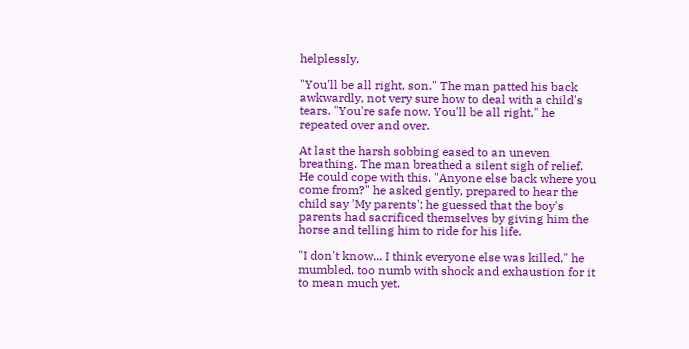helplessly.

"You'll be all right, son." The man patted his back awkwardly, not very sure how to deal with a child's tears. "You're safe now. You'll be all right," he repeated over and over.

At last the harsh sobbing eased to an uneven breathing. The man breathed a silent sigh of relief. He could cope with this. "Anyone else back where you come from?" he asked gently, prepared to hear the child say 'My parents'; he guessed that the boy's parents had sacrificed themselves by giving him the horse and telling him to ride for his life.

"I don't know... I think everyone else was killed," he mumbled, too numb with shock and exhaustion for it to mean much yet.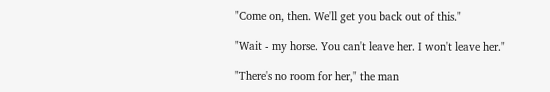"Come on, then. We'll get you back out of this."

"Wait - my horse. You can't leave her. I won't leave her."

"There's no room for her," the man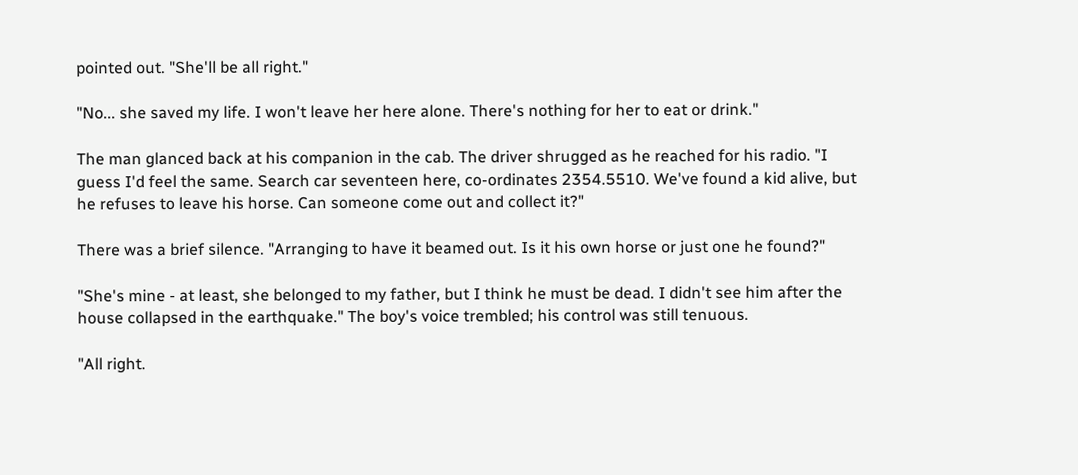pointed out. "She'll be all right."

"No... she saved my life. I won't leave her here alone. There's nothing for her to eat or drink."

The man glanced back at his companion in the cab. The driver shrugged as he reached for his radio. "I guess I'd feel the same. Search car seventeen here, co-ordinates 2354.5510. We've found a kid alive, but he refuses to leave his horse. Can someone come out and collect it?"

There was a brief silence. "Arranging to have it beamed out. Is it his own horse or just one he found?"

"She's mine - at least, she belonged to my father, but I think he must be dead. I didn't see him after the house collapsed in the earthquake." The boy's voice trembled; his control was still tenuous.

"All right.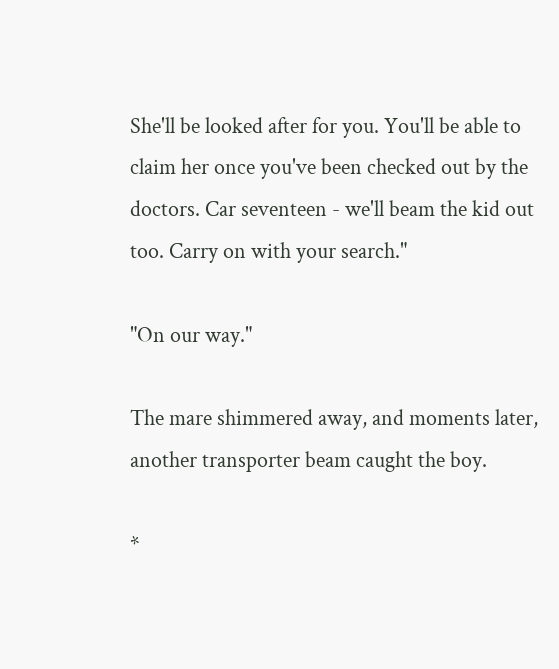She'll be looked after for you. You'll be able to claim her once you've been checked out by the doctors. Car seventeen - we'll beam the kid out too. Carry on with your search."

"On our way."

The mare shimmered away, and moments later, another transporter beam caught the boy.

*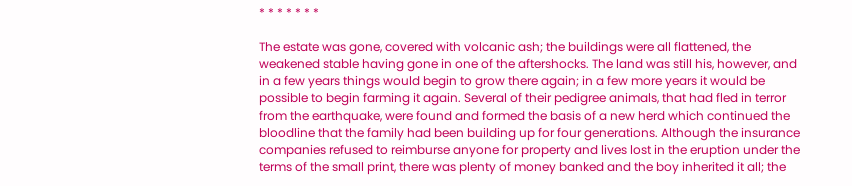* * * * * * *

The estate was gone, covered with volcanic ash; the buildings were all flattened, the weakened stable having gone in one of the aftershocks. The land was still his, however, and in a few years things would begin to grow there again; in a few more years it would be possible to begin farming it again. Several of their pedigree animals, that had fled in terror from the earthquake, were found and formed the basis of a new herd which continued the bloodline that the family had been building up for four generations. Although the insurance companies refused to reimburse anyone for property and lives lost in the eruption under the terms of the small print, there was plenty of money banked and the boy inherited it all; the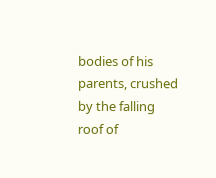bodies of his parents, crushed by the falling roof of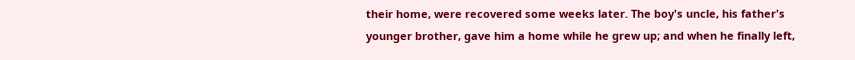their home, were recovered some weeks later. The boy's uncle, his father's younger brother, gave him a home while he grew up; and when he finally left,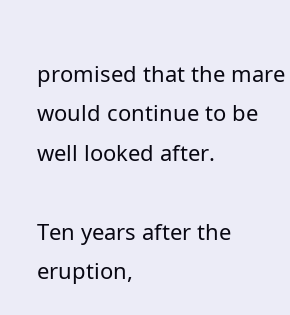promised that the mare would continue to be well looked after.

Ten years after the eruption,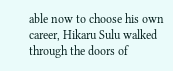able now to choose his own career, Hikaru Sulu walked through the doors of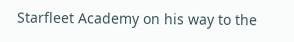Starfleet Academy on his way to the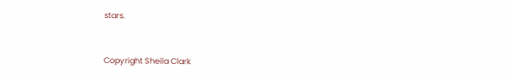stars.


Copyright Sheila Clark